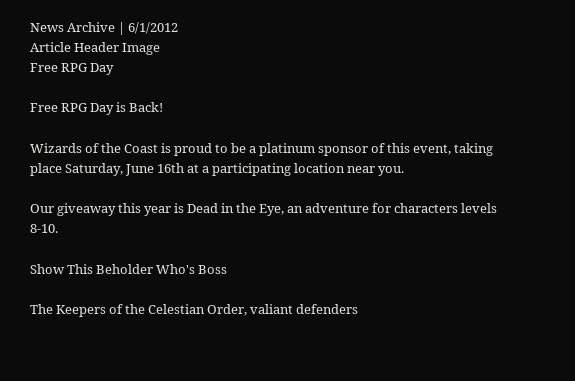News Archive | 6/1/2012
Article Header Image
Free RPG Day

Free RPG Day is Back!

Wizards of the Coast is proud to be a platinum sponsor of this event, taking place Saturday, June 16th at a participating location near you.

Our giveaway this year is Dead in the Eye, an adventure for characters levels 8-10.

Show This Beholder Who's Boss

The Keepers of the Celestian Order, valiant defenders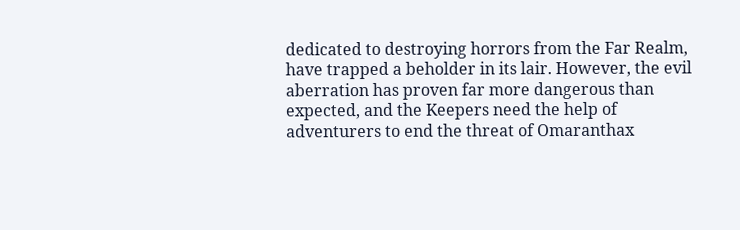dedicated to destroying horrors from the Far Realm, have trapped a beholder in its lair. However, the evil aberration has proven far more dangerous than expected, and the Keepers need the help of adventurers to end the threat of Omaranthax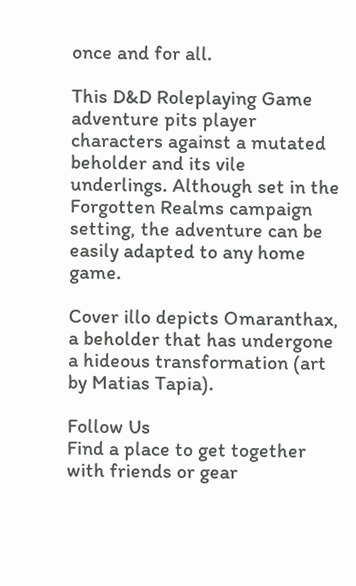once and for all.

This D&D Roleplaying Game adventure pits player characters against a mutated beholder and its vile underlings. Although set in the Forgotten Realms campaign setting, the adventure can be easily adapted to any home game.

Cover illo depicts Omaranthax, a beholder that has undergone a hideous transformation (art by Matias Tapia).

Follow Us
Find a place to get together with friends or gear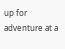up for adventure at a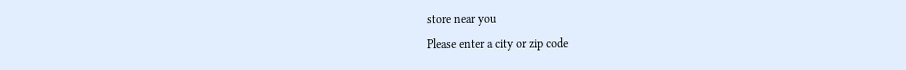store near you
Please enter a city or zip code